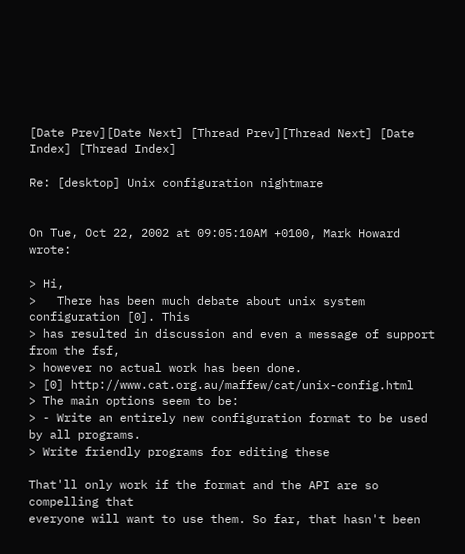[Date Prev][Date Next] [Thread Prev][Thread Next] [Date Index] [Thread Index]

Re: [desktop] Unix configuration nightmare


On Tue, Oct 22, 2002 at 09:05:10AM +0100, Mark Howard wrote:

> Hi,
>   There has been much debate about unix system configuration [0]. This
> has resulted in discussion and even a message of support from the fsf,
> however no actual work has been done.
> [0] http://www.cat.org.au/maffew/cat/unix-config.html
> The main options seem to be:
> - Write an entirely new configuration format to be used by all programs.
> Write friendly programs for editing these

That'll only work if the format and the API are so compelling that
everyone will want to use them. So far, that hasn't been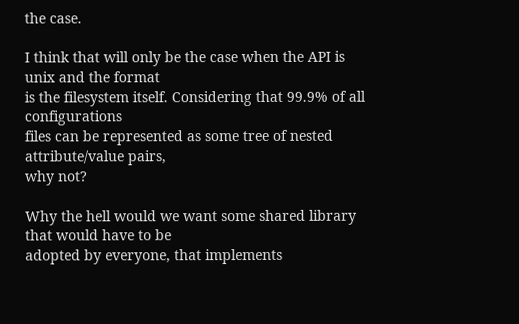the case.

I think that will only be the case when the API is unix and the format
is the filesystem itself. Considering that 99.9% of all configurations
files can be represented as some tree of nested attribute/value pairs,
why not?

Why the hell would we want some shared library that would have to be
adopted by everyone, that implements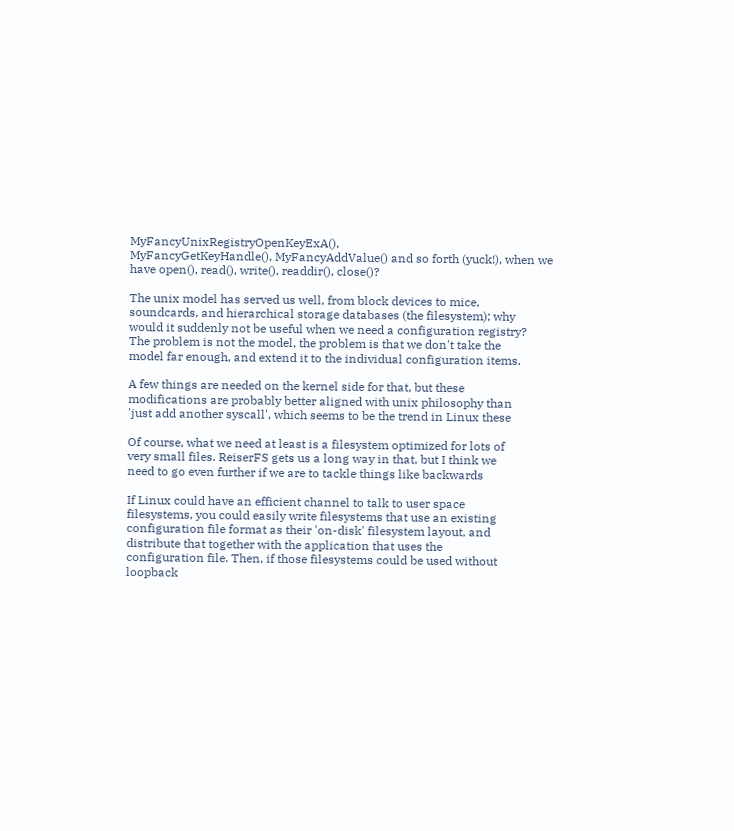MyFancyUnixRegistryOpenKeyExA(),
MyFancyGetKeyHandle(), MyFancyAddValue() and so forth (yuck!), when we
have open(), read(), write(), readdir(), close()?

The unix model has served us well, from block devices to mice,
soundcards, and hierarchical storage databases (the filesystem); why
would it suddenly not be useful when we need a configuration registry?
The problem is not the model, the problem is that we don't take the
model far enough, and extend it to the individual configuration items.

A few things are needed on the kernel side for that, but these
modifications are probably better aligned with unix philosophy than
'just add another syscall', which seems to be the trend in Linux these

Of course, what we need at least is a filesystem optimized for lots of
very small files. ReiserFS gets us a long way in that, but I think we
need to go even further if we are to tackle things like backwards

If Linux could have an efficient channel to talk to user space
filesystems, you could easily write filesystems that use an existing
configuration file format as their 'on-disk' filesystem layout, and
distribute that together with the application that uses the
configuration file. Then, if those filesystems could be used without
loopback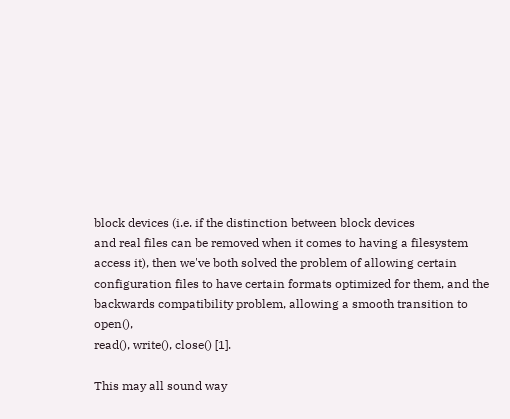block devices (i.e. if the distinction between block devices
and real files can be removed when it comes to having a filesystem
access it), then we've both solved the problem of allowing certain
configuration files to have certain formats optimized for them, and the
backwards compatibility problem, allowing a smooth transition to open(),
read(), write(), close() [1].

This may all sound way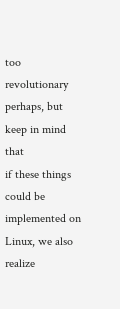too revolutionary perhaps, but keep in mind that
if these things could be implemented on Linux, we also realize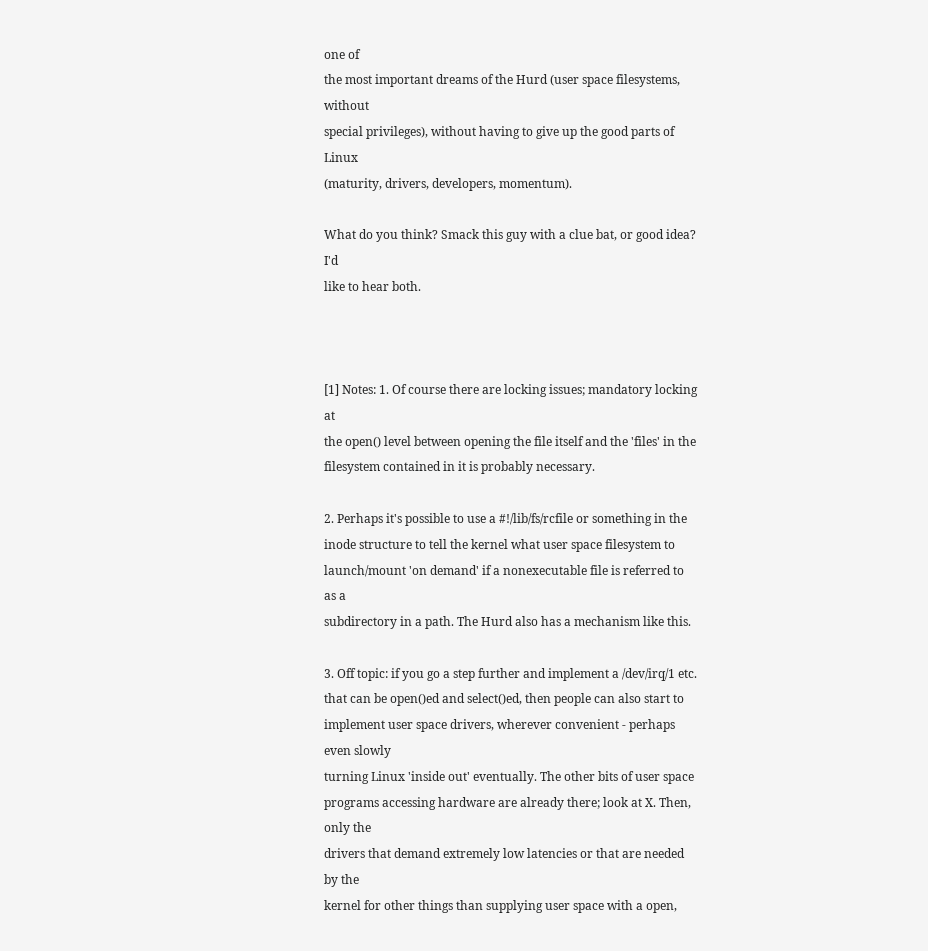one of
the most important dreams of the Hurd (user space filesystems, without
special privileges), without having to give up the good parts of Linux
(maturity, drivers, developers, momentum).

What do you think? Smack this guy with a clue bat, or good idea? I'd
like to hear both.



[1] Notes: 1. Of course there are locking issues; mandatory locking at
the open() level between opening the file itself and the 'files' in the
filesystem contained in it is probably necessary.

2. Perhaps it's possible to use a #!/lib/fs/rcfile or something in the
inode structure to tell the kernel what user space filesystem to
launch/mount 'on demand' if a nonexecutable file is referred to as a
subdirectory in a path. The Hurd also has a mechanism like this.

3. Off topic: if you go a step further and implement a /dev/irq/1 etc.
that can be open()ed and select()ed, then people can also start to
implement user space drivers, wherever convenient - perhaps even slowly
turning Linux 'inside out' eventually. The other bits of user space
programs accessing hardware are already there; look at X. Then, only the
drivers that demand extremely low latencies or that are needed by the
kernel for other things than supplying user space with a open,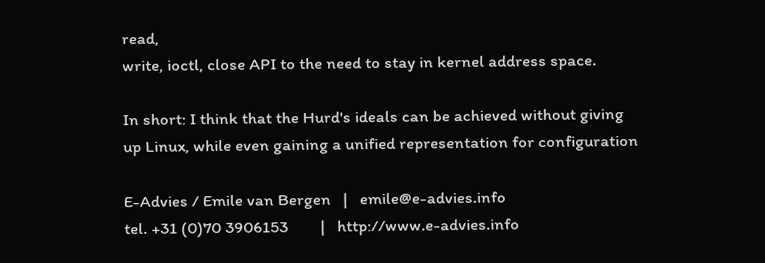read,
write, ioctl, close API to the need to stay in kernel address space.

In short: I think that the Hurd's ideals can be achieved without giving
up Linux, while even gaining a unified representation for configuration

E-Advies / Emile van Bergen   |   emile@e-advies.info
tel. +31 (0)70 3906153        |   http://www.e-advies.info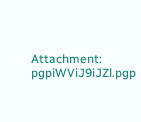Attachment: pgpiWViJ9iJZl.pgp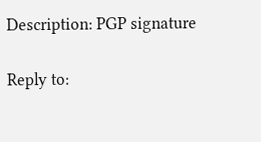Description: PGP signature

Reply to: